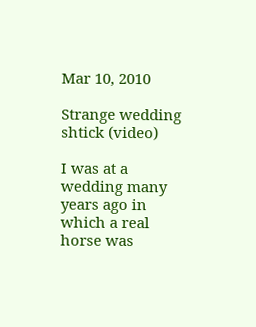Mar 10, 2010

Strange wedding shtick (video)

I was at a wedding many years ago in which a real horse was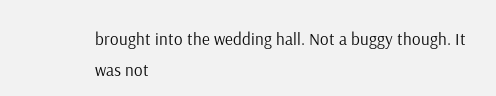brought into the wedding hall. Not a buggy though. It was not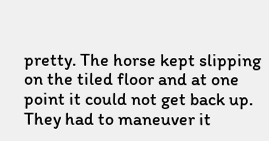pretty. The horse kept slipping on the tiled floor and at one point it could not get back up. They had to maneuver it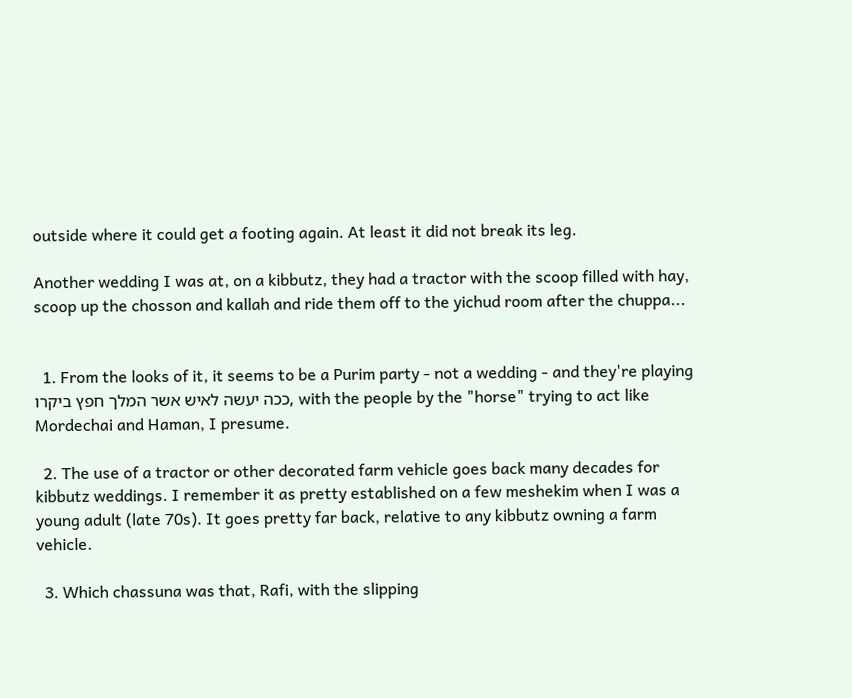outside where it could get a footing again. At least it did not break its leg.

Another wedding I was at, on a kibbutz, they had a tractor with the scoop filled with hay, scoop up the chosson and kallah and ride them off to the yichud room after the chuppa...


  1. From the looks of it, it seems to be a Purim party - not a wedding - and they're playing ככה יעשה לאיש אשר המלך חפץ ביקרו, with the people by the "horse" trying to act like Mordechai and Haman, I presume.

  2. The use of a tractor or other decorated farm vehicle goes back many decades for kibbutz weddings. I remember it as pretty established on a few meshekim when I was a young adult (late 70s). It goes pretty far back, relative to any kibbutz owning a farm vehicle.

  3. Which chassuna was that, Rafi, with the slipping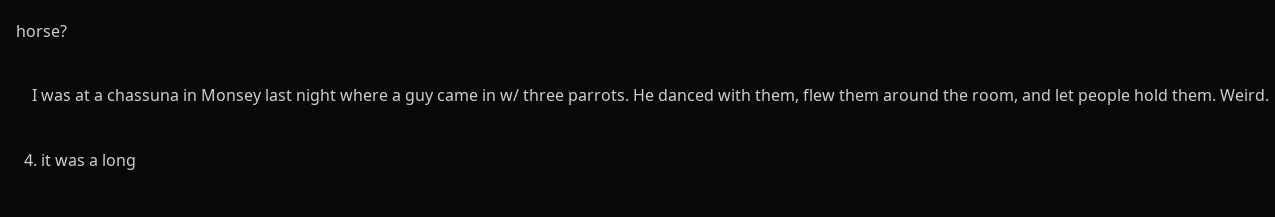horse?

    I was at a chassuna in Monsey last night where a guy came in w/ three parrots. He danced with them, flew them around the room, and let people hold them. Weird.

  4. it was a long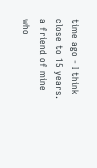time ago - I think close to 15 years. a friend of mine who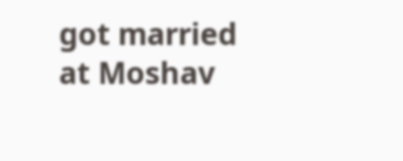got married at Moshav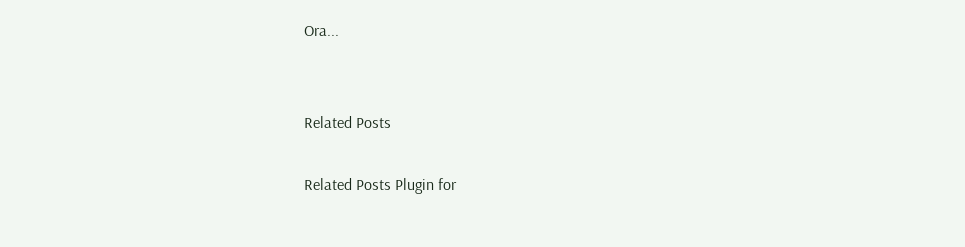Ora...


Related Posts

Related Posts Plugin for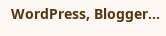WordPress, Blogger...